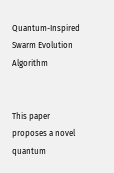Quantum-Inspired Swarm Evolution Algorithm


This paper proposes a novel quantum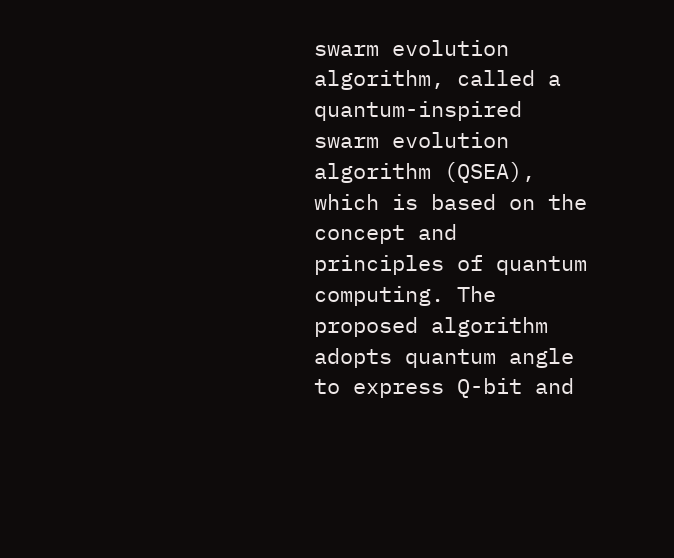swarm evolution algorithm, called a quantum-inspired swarm evolution algorithm (QSEA), which is based on the concept and principles of quantum computing. The proposed algorithm adopts quantum angle to express Q-bit and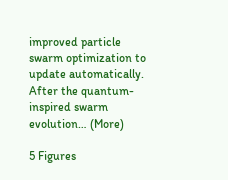improved particle swarm optimization to update automatically. After the quantum-inspired swarm evolution… (More)

5 Figures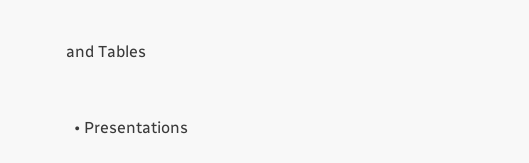and Tables


  • Presentations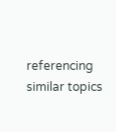referencing similar topics